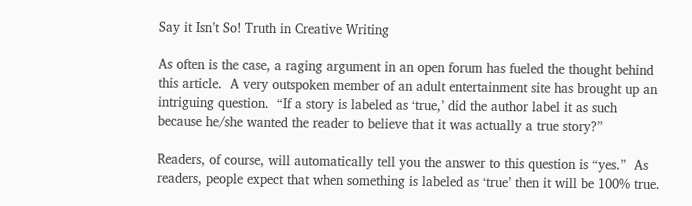Say it Isn’t So! Truth in Creative Writing

As often is the case, a raging argument in an open forum has fueled the thought behind this article.  A very outspoken member of an adult entertainment site has brought up an intriguing question.  “If a story is labeled as ‘true,’ did the author label it as such because he/she wanted the reader to believe that it was actually a true story?”

Readers, of course, will automatically tell you the answer to this question is “yes.”  As readers, people expect that when something is labeled as ‘true’ then it will be 100% true.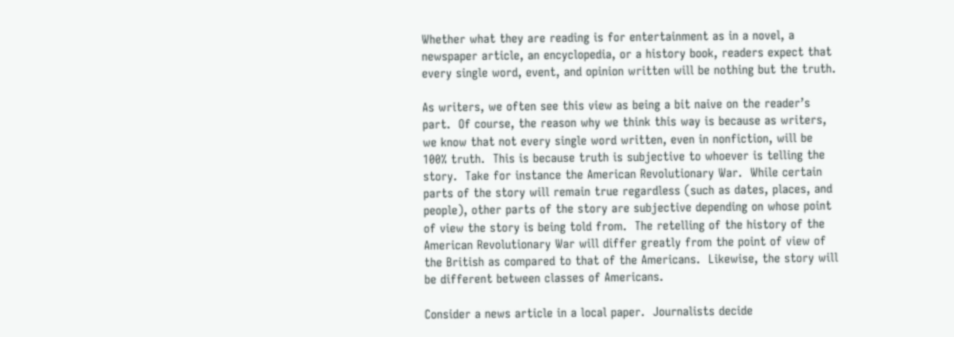Whether what they are reading is for entertainment as in a novel, a newspaper article, an encyclopedia, or a history book, readers expect that every single word, event, and opinion written will be nothing but the truth.

As writers, we often see this view as being a bit naive on the reader’s part.  Of course, the reason why we think this way is because as writers, we know that not every single word written, even in nonfiction, will be  100% truth.  This is because truth is subjective to whoever is telling the story.  Take for instance the American Revolutionary War.  While certain parts of the story will remain true regardless (such as dates, places, and people), other parts of the story are subjective depending on whose point of view the story is being told from.  The retelling of the history of the American Revolutionary War will differ greatly from the point of view of the British as compared to that of the Americans.  Likewise, the story will be different between classes of Americans.

Consider a news article in a local paper.  Journalists decide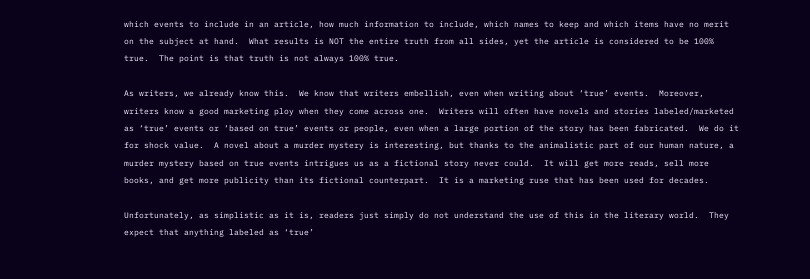which events to include in an article, how much information to include, which names to keep and which items have no merit on the subject at hand.  What results is NOT the entire truth from all sides, yet the article is considered to be 100% true.  The point is that truth is not always 100% true.

As writers, we already know this.  We know that writers embellish, even when writing about ‘true’ events.  Moreover, writers know a good marketing ploy when they come across one.  Writers will often have novels and stories labeled/marketed as ‘true’ events or ‘based on true’ events or people, even when a large portion of the story has been fabricated.  We do it for shock value.  A novel about a murder mystery is interesting, but thanks to the animalistic part of our human nature, a murder mystery based on true events intrigues us as a fictional story never could.  It will get more reads, sell more books, and get more publicity than its fictional counterpart.  It is a marketing ruse that has been used for decades.

Unfortunately, as simplistic as it is, readers just simply do not understand the use of this in the literary world.  They expect that anything labeled as ‘true’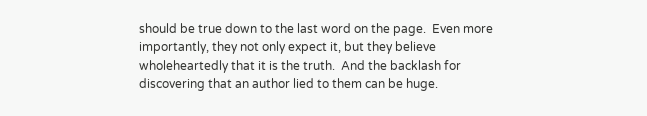should be true down to the last word on the page.  Even more importantly, they not only expect it, but they believe wholeheartedly that it is the truth.  And the backlash for discovering that an author lied to them can be huge.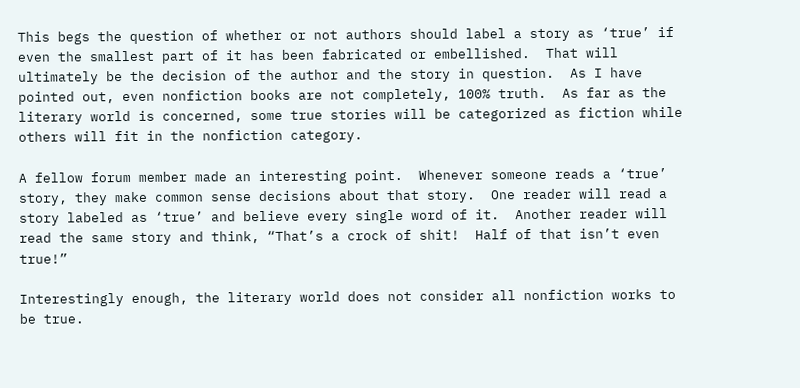This begs the question of whether or not authors should label a story as ‘true’ if even the smallest part of it has been fabricated or embellished.  That will ultimately be the decision of the author and the story in question.  As I have pointed out, even nonfiction books are not completely, 100% truth.  As far as the literary world is concerned, some true stories will be categorized as fiction while others will fit in the nonfiction category.

A fellow forum member made an interesting point.  Whenever someone reads a ‘true’ story, they make common sense decisions about that story.  One reader will read a story labeled as ‘true’ and believe every single word of it.  Another reader will read the same story and think, “That’s a crock of shit!  Half of that isn’t even true!”

Interestingly enough, the literary world does not consider all nonfiction works to be true.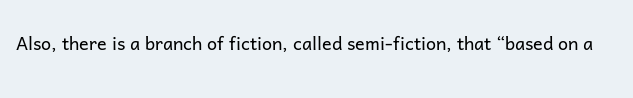Also, there is a branch of fiction, called semi-fiction, that “based on a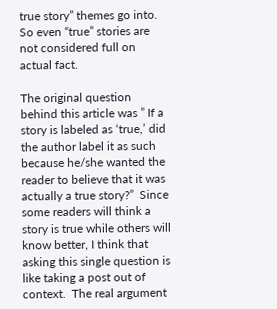true story” themes go into.  So even “true” stories are not considered full on actual fact.

The original question behind this article was ” If a story is labeled as ‘true,’ did the author label it as such because he/she wanted the reader to believe that it was actually a true story?”  Since some readers will think a story is true while others will know better, I think that asking this single question is like taking a post out of context.  The real argument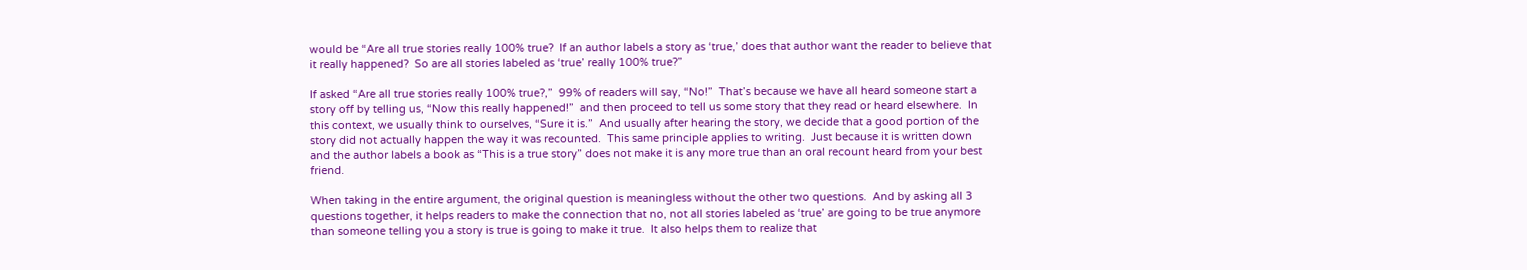would be “Are all true stories really 100% true?  If an author labels a story as ‘true,’ does that author want the reader to believe that it really happened?  So are all stories labeled as ‘true’ really 100% true?”

If asked “Are all true stories really 100% true?,”  99% of readers will say, “No!”  That’s because we have all heard someone start a story off by telling us, “Now this really happened!”  and then proceed to tell us some story that they read or heard elsewhere.  In this context, we usually think to ourselves, “Sure it is.”  And usually after hearing the story, we decide that a good portion of the story did not actually happen the way it was recounted.  This same principle applies to writing.  Just because it is written down and the author labels a book as “This is a true story” does not make it is any more true than an oral recount heard from your best friend.

When taking in the entire argument, the original question is meaningless without the other two questions.  And by asking all 3 questions together, it helps readers to make the connection that no, not all stories labeled as ‘true’ are going to be true anymore than someone telling you a story is true is going to make it true.  It also helps them to realize that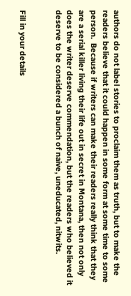authors do not label stories to proclaim them as truth, but to make the readers believe that it could happen in some form at some time to some person.  Because if writers can make their readers really think that they are a serial killer living their life out in secret in Montana, then not only does the writer deserve commendation, but the readers who believed it deserve to be considered a bunch of naive, uneducated, nitwits.


Fill in your details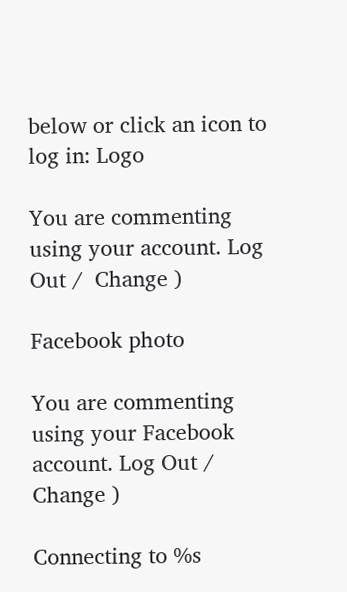below or click an icon to log in: Logo

You are commenting using your account. Log Out /  Change )

Facebook photo

You are commenting using your Facebook account. Log Out /  Change )

Connecting to %s